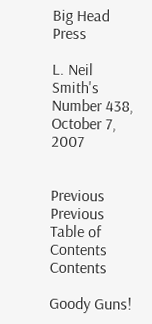Big Head Press

L. Neil Smith's
Number 438, October 7, 2007


Previous Previous Table of Contents Contents

Goody Guns!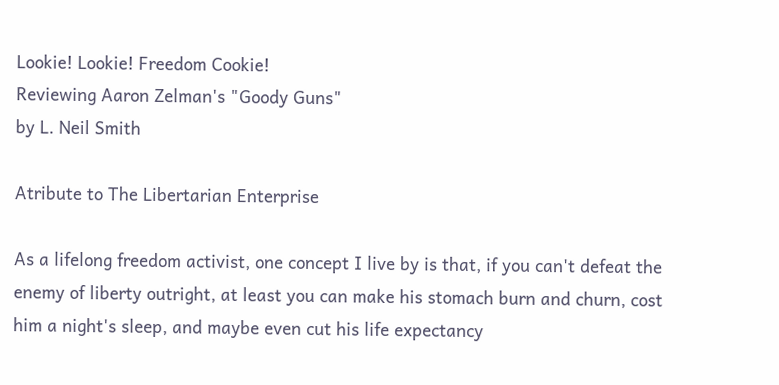Lookie! Lookie! Freedom Cookie!
Reviewing Aaron Zelman's "Goody Guns"
by L. Neil Smith

Atribute to The Libertarian Enterprise

As a lifelong freedom activist, one concept I live by is that, if you can't defeat the enemy of liberty outright, at least you can make his stomach burn and churn, cost him a night's sleep, and maybe even cut his life expectancy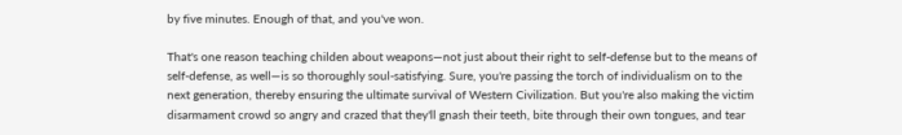by five minutes. Enough of that, and you've won.

That's one reason teaching childen about weapons—not just about their right to self-defense but to the means of self-defense, as well—is so thoroughly soul-satisfying. Sure, you're passing the torch of individualism on to the next generation, thereby ensuring the ultimate survival of Western Civilization. But you're also making the victim disarmament crowd so angry and crazed that they'll gnash their teeth, bite through their own tongues, and tear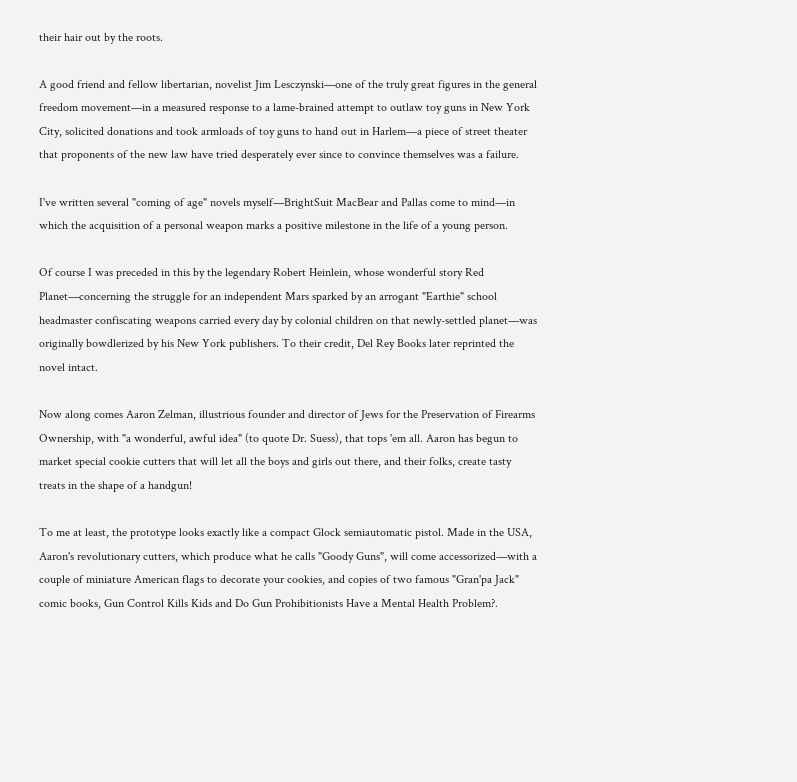their hair out by the roots.

A good friend and fellow libertarian, novelist Jim Lesczynski—one of the truly great figures in the general freedom movement—in a measured response to a lame-brained attempt to outlaw toy guns in New York City, solicited donations and took armloads of toy guns to hand out in Harlem—a piece of street theater that proponents of the new law have tried desperately ever since to convince themselves was a failure.

I've written several "coming of age" novels myself—BrightSuit MacBear and Pallas come to mind—in which the acquisition of a personal weapon marks a positive milestone in the life of a young person.

Of course I was preceded in this by the legendary Robert Heinlein, whose wonderful story Red Planet—concerning the struggle for an independent Mars sparked by an arrogant "Earthie" school headmaster confiscating weapons carried every day by colonial children on that newly-settled planet—was originally bowdlerized by his New York publishers. To their credit, Del Rey Books later reprinted the novel intact.

Now along comes Aaron Zelman, illustrious founder and director of Jews for the Preservation of Firearms Ownership, with "a wonderful, awful idea" (to quote Dr. Suess), that tops 'em all. Aaron has begun to market special cookie cutters that will let all the boys and girls out there, and their folks, create tasty treats in the shape of a handgun!

To me at least, the prototype looks exactly like a compact Glock semiautomatic pistol. Made in the USA, Aaron's revolutionary cutters, which produce what he calls "Goody Guns", will come accessorized—with a couple of miniature American flags to decorate your cookies, and copies of two famous "Gran'pa Jack" comic books, Gun Control Kills Kids and Do Gun Prohibitionists Have a Mental Health Problem?.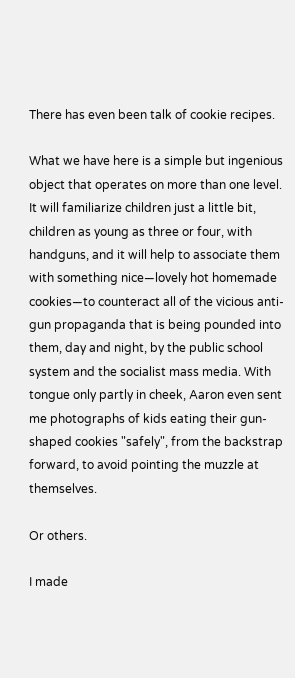There has even been talk of cookie recipes.

What we have here is a simple but ingenious object that operates on more than one level. It will familiarize children just a little bit, children as young as three or four, with handguns, and it will help to associate them with something nice—lovely hot homemade cookies—to counteract all of the vicious anti-gun propaganda that is being pounded into them, day and night, by the public school system and the socialist mass media. With tongue only partly in cheek, Aaron even sent me photographs of kids eating their gun-shaped cookies "safely", from the backstrap forward, to avoid pointing the muzzle at themselves.

Or others.

I made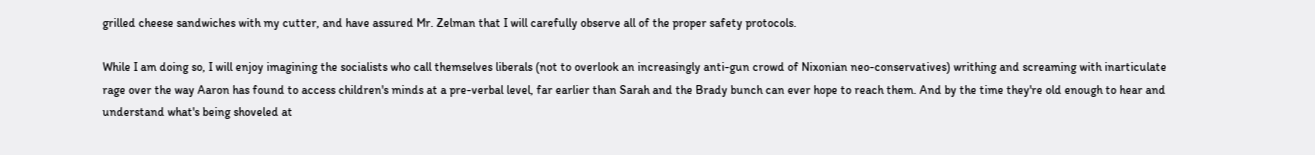grilled cheese sandwiches with my cutter, and have assured Mr. Zelman that I will carefully observe all of the proper safety protocols.

While I am doing so, I will enjoy imagining the socialists who call themselves liberals (not to overlook an increasingly anti-gun crowd of Nixonian neo-conservatives) writhing and screaming with inarticulate rage over the way Aaron has found to access children's minds at a pre-verbal level, far earlier than Sarah and the Brady bunch can ever hope to reach them. And by the time they're old enough to hear and understand what's being shoveled at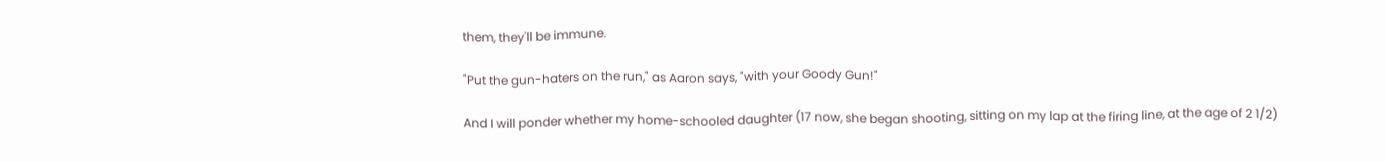them, they'll be immune.

"Put the gun-haters on the run," as Aaron says, "with your Goody Gun!"

And I will ponder whether my home-schooled daughter (17 now, she began shooting, sitting on my lap at the firing line, at the age of 2 1/2)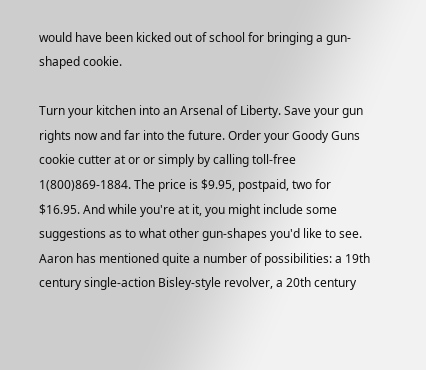would have been kicked out of school for bringing a gun-shaped cookie.

Turn your kitchen into an Arsenal of Liberty. Save your gun rights now and far into the future. Order your Goody Guns cookie cutter at or or simply by calling toll-free 1(800)869-1884. The price is $9.95, postpaid, two for $16.95. And while you're at it, you might include some suggestions as to what other gun-shapes you'd like to see. Aaron has mentioned quite a number of possibilities: a 19th century single-action Bisley-style revolver, a 20th century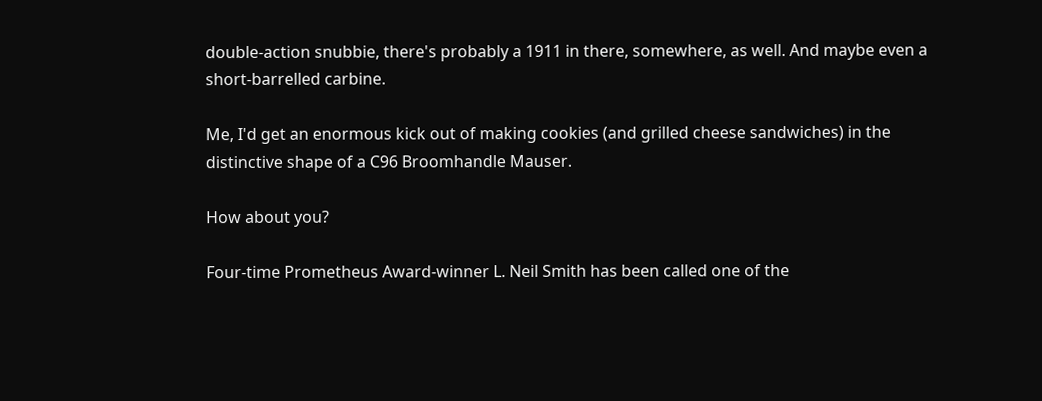double-action snubbie, there's probably a 1911 in there, somewhere, as well. And maybe even a short-barrelled carbine.

Me, I'd get an enormous kick out of making cookies (and grilled cheese sandwiches) in the distinctive shape of a C96 Broomhandle Mauser.

How about you?

Four-time Prometheus Award-winner L. Neil Smith has been called one of the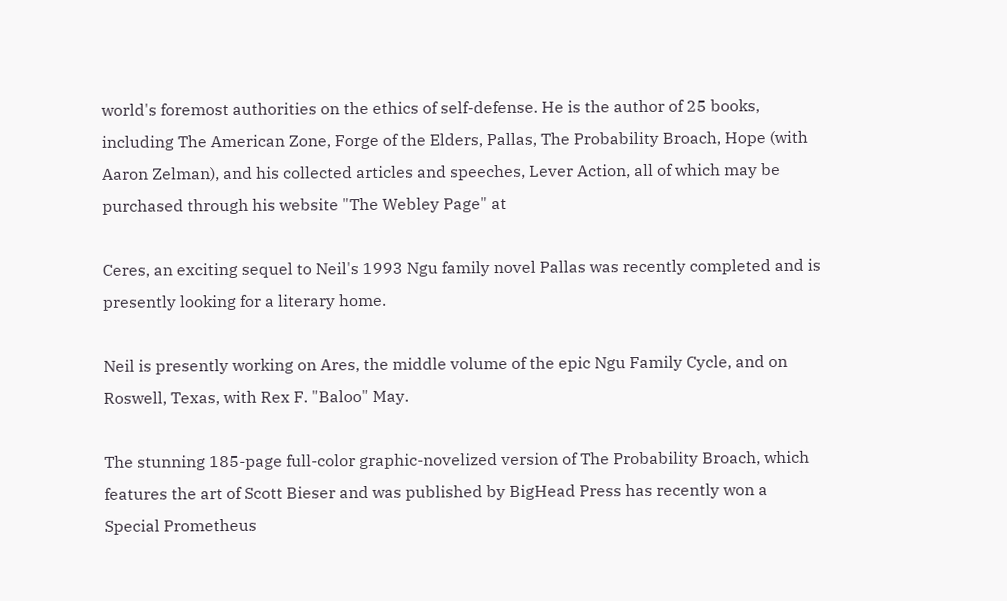world's foremost authorities on the ethics of self-defense. He is the author of 25 books, including The American Zone, Forge of the Elders, Pallas, The Probability Broach, Hope (with Aaron Zelman), and his collected articles and speeches, Lever Action, all of which may be purchased through his website "The Webley Page" at

Ceres, an exciting sequel to Neil's 1993 Ngu family novel Pallas was recently completed and is presently looking for a literary home.

Neil is presently working on Ares, the middle volume of the epic Ngu Family Cycle, and on Roswell, Texas, with Rex F. "Baloo" May.

The stunning 185-page full-color graphic-novelized version of The Probability Broach, which features the art of Scott Bieser and was published by BigHead Press has recently won a Special Prometheus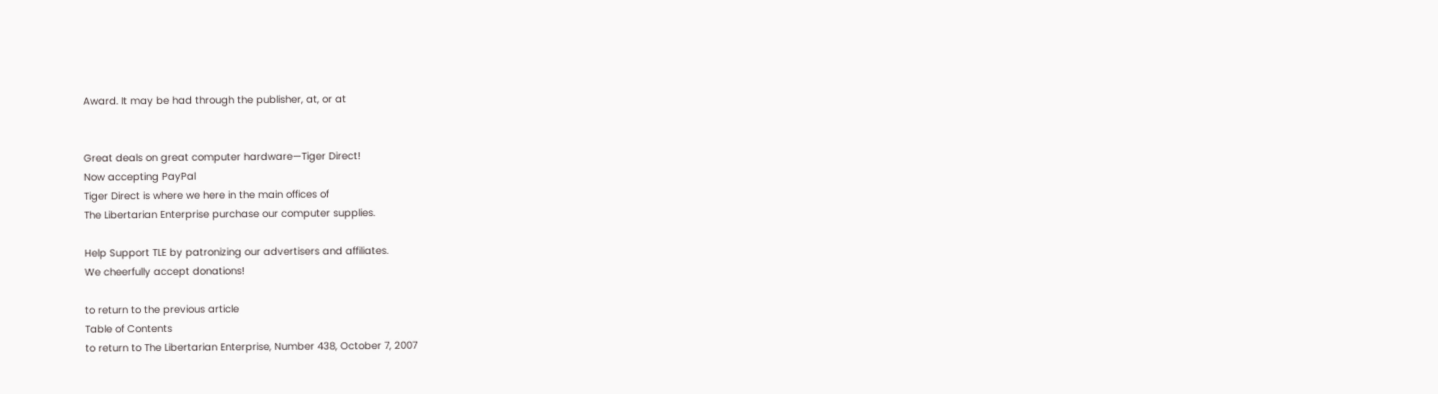Award. It may be had through the publisher, at, or at


Great deals on great computer hardware—Tiger Direct!
Now accepting PayPal
Tiger Direct is where we here in the main offices of
The Libertarian Enterprise purchase our computer supplies.

Help Support TLE by patronizing our advertisers and affiliates.
We cheerfully accept donations!

to return to the previous article
Table of Contents
to return to The Libertarian Enterprise, Number 438, October 7, 2007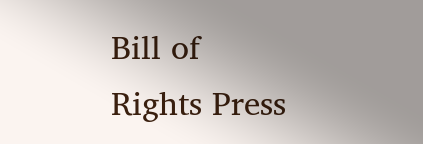Bill of Rights Press